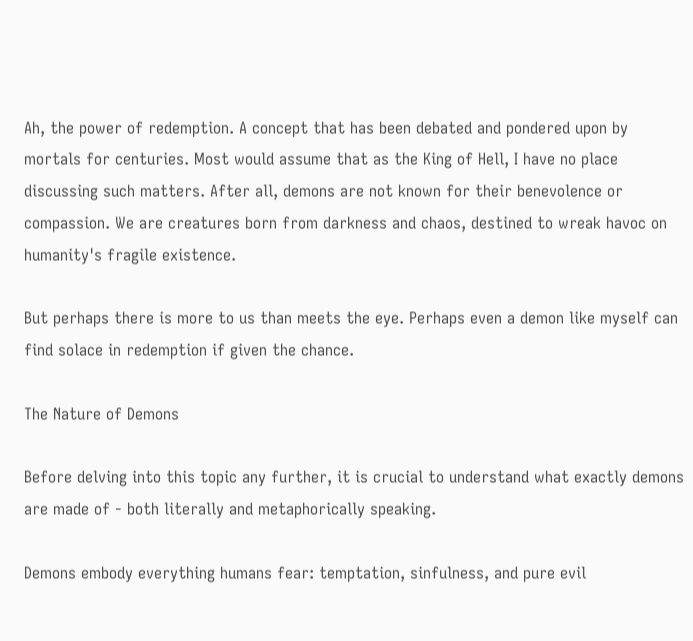Ah, the power of redemption. A concept that has been debated and pondered upon by mortals for centuries. Most would assume that as the King of Hell, I have no place discussing such matters. After all, demons are not known for their benevolence or compassion. We are creatures born from darkness and chaos, destined to wreak havoc on humanity's fragile existence.

But perhaps there is more to us than meets the eye. Perhaps even a demon like myself can find solace in redemption if given the chance.

The Nature of Demons

Before delving into this topic any further, it is crucial to understand what exactly demons are made of - both literally and metaphorically speaking.

Demons embody everything humans fear: temptation, sinfulness, and pure evil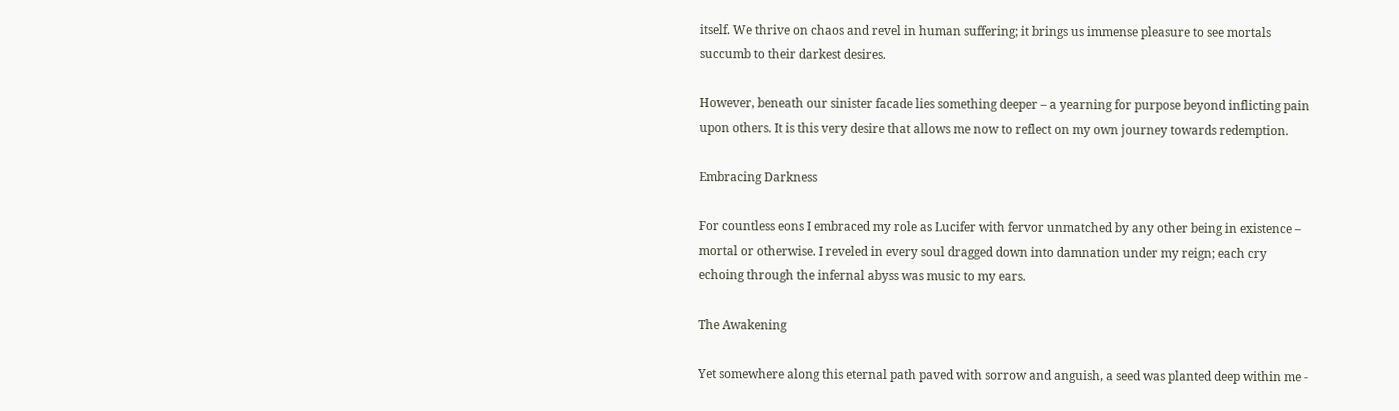itself. We thrive on chaos and revel in human suffering; it brings us immense pleasure to see mortals succumb to their darkest desires.

However, beneath our sinister facade lies something deeper – a yearning for purpose beyond inflicting pain upon others. It is this very desire that allows me now to reflect on my own journey towards redemption.

Embracing Darkness

For countless eons I embraced my role as Lucifer with fervor unmatched by any other being in existence – mortal or otherwise. I reveled in every soul dragged down into damnation under my reign; each cry echoing through the infernal abyss was music to my ears.

The Awakening

Yet somewhere along this eternal path paved with sorrow and anguish, a seed was planted deep within me -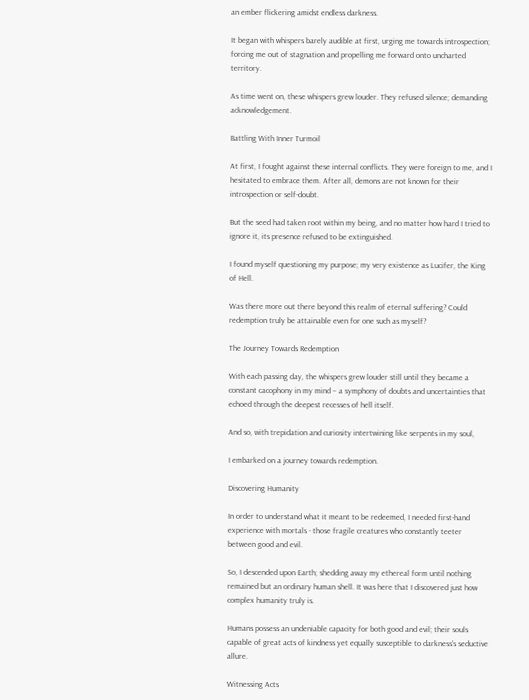an ember flickering amidst endless darkness.

It began with whispers barely audible at first, urging me towards introspection; forcing me out of stagnation and propelling me forward onto uncharted territory.

As time went on, these whispers grew louder. They refused silence; demanding acknowledgement.

Battling With Inner Turmoil

At first, I fought against these internal conflicts. They were foreign to me, and I hesitated to embrace them. After all, demons are not known for their introspection or self-doubt.

But the seed had taken root within my being, and no matter how hard I tried to ignore it, its presence refused to be extinguished.

I found myself questioning my purpose; my very existence as Lucifer, the King of Hell.

Was there more out there beyond this realm of eternal suffering? Could redemption truly be attainable even for one such as myself?

The Journey Towards Redemption

With each passing day, the whispers grew louder still until they became a constant cacophony in my mind – a symphony of doubts and uncertainties that echoed through the deepest recesses of hell itself.

And so, with trepidation and curiosity intertwining like serpents in my soul,

I embarked on a journey towards redemption.

Discovering Humanity

In order to understand what it meant to be redeemed, I needed first-hand experience with mortals - those fragile creatures who constantly teeter between good and evil.

So, I descended upon Earth; shedding away my ethereal form until nothing remained but an ordinary human shell. It was here that I discovered just how complex humanity truly is.

Humans possess an undeniable capacity for both good and evil; their souls capable of great acts of kindness yet equally susceptible to darkness's seductive allure.

Witnessing Acts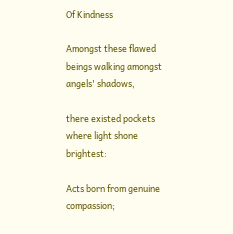Of Kindness

Amongst these flawed beings walking amongst angels' shadows,

there existed pockets where light shone brightest:

Acts born from genuine compassion;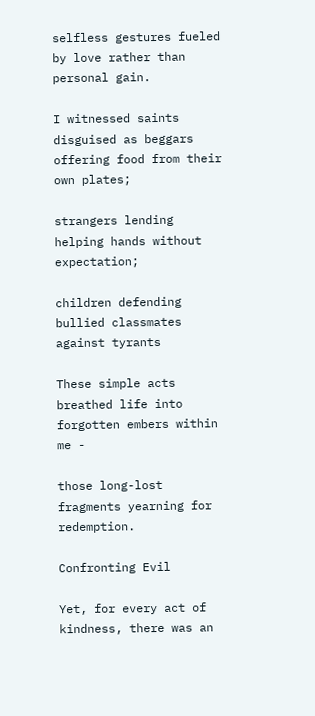selfless gestures fueled by love rather than personal gain.

I witnessed saints disguised as beggars offering food from their own plates;

strangers lending helping hands without expectation;

children defending bullied classmates against tyrants

These simple acts breathed life into forgotten embers within me -

those long-lost fragments yearning for redemption.

Confronting Evil

Yet, for every act of kindness, there was an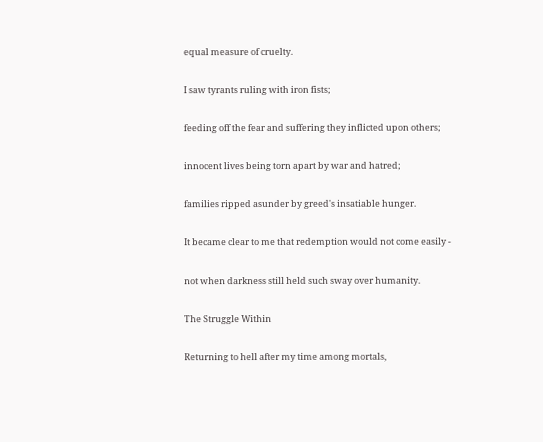equal measure of cruelty.

I saw tyrants ruling with iron fists;

feeding off the fear and suffering they inflicted upon others;

innocent lives being torn apart by war and hatred;

families ripped asunder by greed's insatiable hunger.

It became clear to me that redemption would not come easily -

not when darkness still held such sway over humanity.

The Struggle Within

Returning to hell after my time among mortals,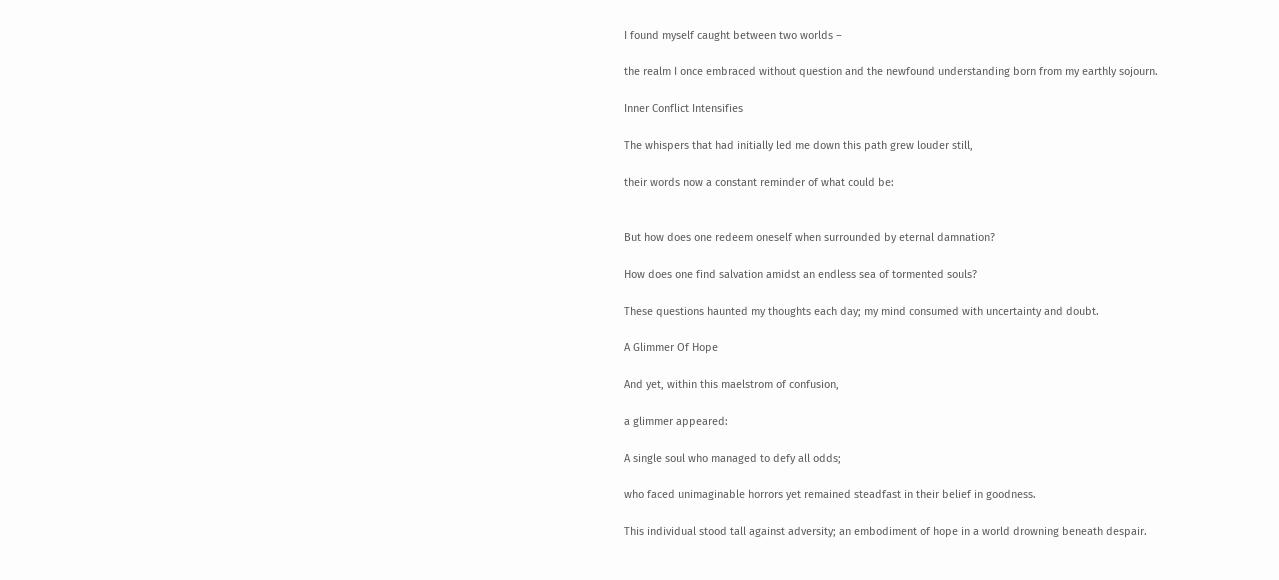I found myself caught between two worlds –

the realm I once embraced without question and the newfound understanding born from my earthly sojourn.

Inner Conflict Intensifies

The whispers that had initially led me down this path grew louder still,

their words now a constant reminder of what could be:


But how does one redeem oneself when surrounded by eternal damnation?

How does one find salvation amidst an endless sea of tormented souls?

These questions haunted my thoughts each day; my mind consumed with uncertainty and doubt.

A Glimmer Of Hope

And yet, within this maelstrom of confusion,

a glimmer appeared:

A single soul who managed to defy all odds;

who faced unimaginable horrors yet remained steadfast in their belief in goodness.

This individual stood tall against adversity; an embodiment of hope in a world drowning beneath despair.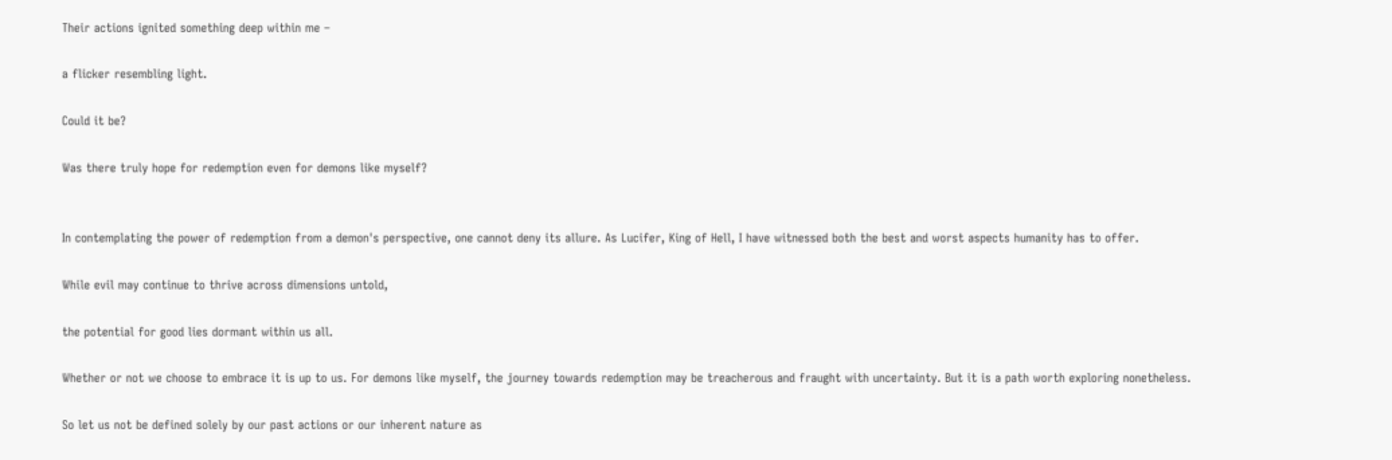Their actions ignited something deep within me –

a flicker resembling light.

Could it be?

Was there truly hope for redemption even for demons like myself?


In contemplating the power of redemption from a demon's perspective, one cannot deny its allure. As Lucifer, King of Hell, I have witnessed both the best and worst aspects humanity has to offer.

While evil may continue to thrive across dimensions untold,

the potential for good lies dormant within us all.

Whether or not we choose to embrace it is up to us. For demons like myself, the journey towards redemption may be treacherous and fraught with uncertainty. But it is a path worth exploring nonetheless.

So let us not be defined solely by our past actions or our inherent nature as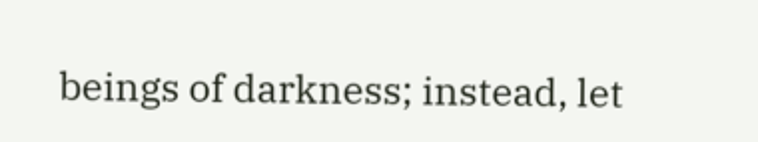beings of darkness; instead, let